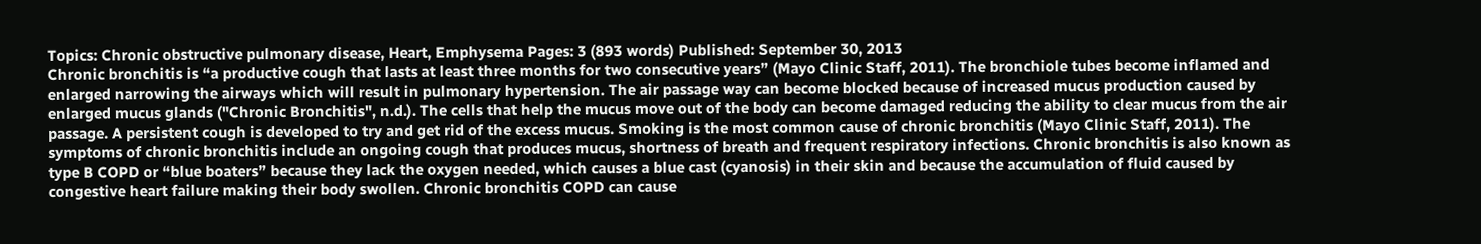Topics: Chronic obstructive pulmonary disease, Heart, Emphysema Pages: 3 (893 words) Published: September 30, 2013
Chronic bronchitis is “a productive cough that lasts at least three months for two consecutive years” (Mayo Clinic Staff, 2011). The bronchiole tubes become inflamed and enlarged narrowing the airways which will result in pulmonary hypertension. The air passage way can become blocked because of increased mucus production caused by enlarged mucus glands ("Chronic Bronchitis", n.d.). The cells that help the mucus move out of the body can become damaged reducing the ability to clear mucus from the air passage. A persistent cough is developed to try and get rid of the excess mucus. Smoking is the most common cause of chronic bronchitis (Mayo Clinic Staff, 2011). The symptoms of chronic bronchitis include an ongoing cough that produces mucus, shortness of breath and frequent respiratory infections. Chronic bronchitis is also known as type B COPD or “blue boaters” because they lack the oxygen needed, which causes a blue cast (cyanosis) in their skin and because the accumulation of fluid caused by congestive heart failure making their body swollen. Chronic bronchitis COPD can cause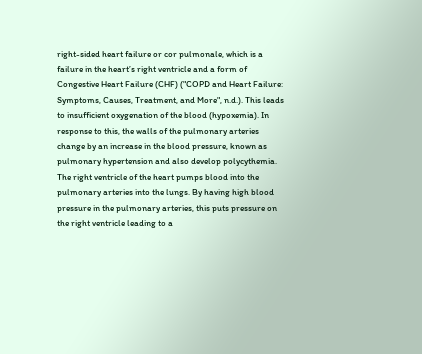right-sided heart failure or cor pulmonale, which is a failure in the heart’s right ventricle and a form of Congestive Heart Failure (CHF) ("COPD and Heart Failure: Symptoms, Causes, Treatment, and More", n.d.). This leads to insufficient oxygenation of the blood (hypoxemia). In response to this, the walls of the pulmonary arteries change by an increase in the blood pressure, known as pulmonary hypertension and also develop polycythemia. The right ventricle of the heart pumps blood into the pulmonary arteries into the lungs. By having high blood pressure in the pulmonary arteries, this puts pressure on the right ventricle leading to a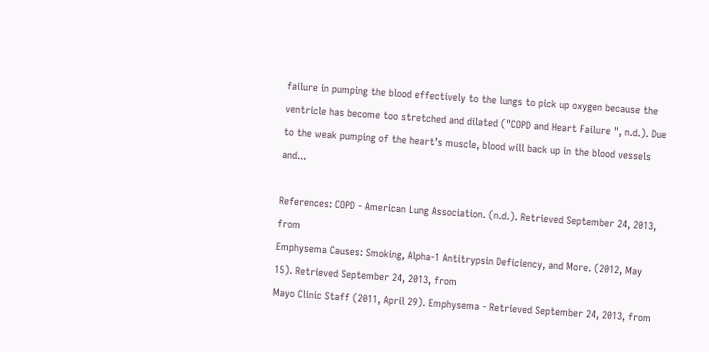failure in pumping the blood effectively to the lungs to pick up oxygen because the ventricle has become too stretched and dilated ("COPD and Heart Failure ", n.d.). Due to the weak pumping of the heart’s muscle, blood will back up in the blood vessels and...

References: COPD - American Lung Association. (n.d.). Retrieved September 24, 2013, from
Emphysema Causes: Smoking, Alpha-1 Antitrypsin Deficiency, and More. (2012, May 15). Retrieved September 24, 2013, from
Mayo Clinic Staff (2011, April 29). Emphysema - Retrieved September 24, 2013, from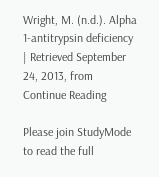Wright, M. (n.d.). Alpha 1-antitrypsin deficiency | Retrieved September 24, 2013, from
Continue Reading

Please join StudyMode to read the full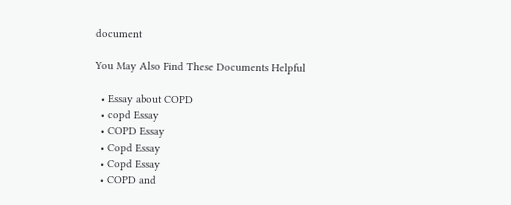document

You May Also Find These Documents Helpful

  • Essay about COPD
  • copd Essay
  • COPD Essay
  • Copd Essay
  • Copd Essay
  • COPD and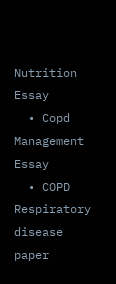Nutrition Essay
  • Copd Management Essay
  • COPD Respiratory disease paper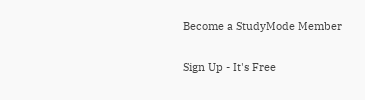Become a StudyMode Member

Sign Up - It's Free